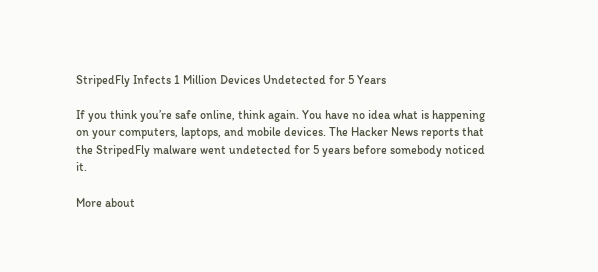StripedFly Infects 1 Million Devices Undetected for 5 Years

If you think you’re safe online, think again. You have no idea what is happening on your computers, laptops, and mobile devices. The Hacker News reports that the StripedFly malware went undetected for 5 years before somebody noticed it.

More about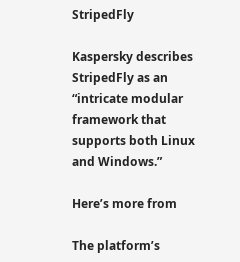StripedFly

Kaspersky describes StripedFly as an “intricate modular framework that supports both Linux and Windows.”

Here’s more from

The platform’s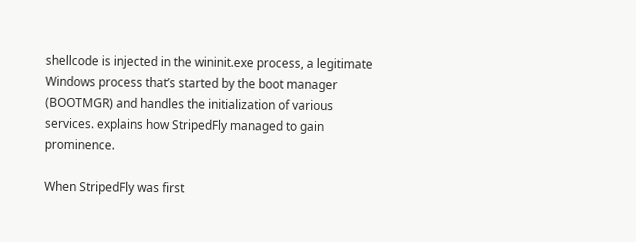shellcode is injected in the wininit.exe process, a legitimate Windows process that’s started by the boot manager (BOOTMGR) and handles the initialization of various services. explains how StripedFly managed to gain prominence.

When StripedFly was first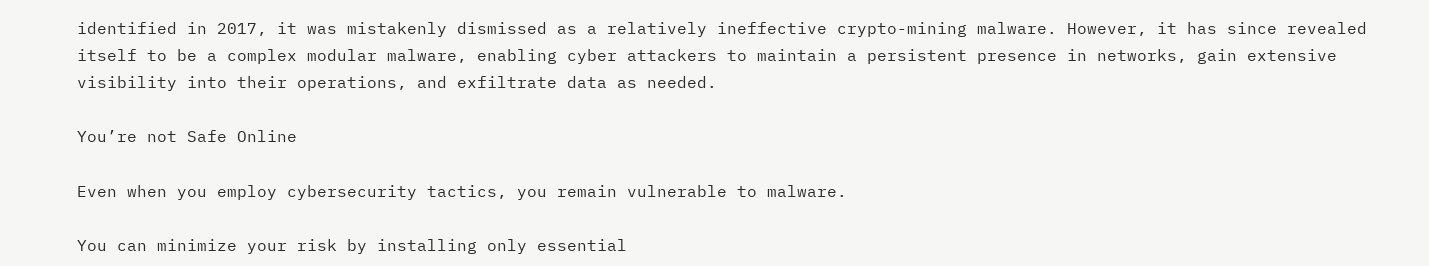identified in 2017, it was mistakenly dismissed as a relatively ineffective crypto-mining malware. However, it has since revealed itself to be a complex modular malware, enabling cyber attackers to maintain a persistent presence in networks, gain extensive visibility into their operations, and exfiltrate data as needed.

You’re not Safe Online

Even when you employ cybersecurity tactics, you remain vulnerable to malware.

You can minimize your risk by installing only essential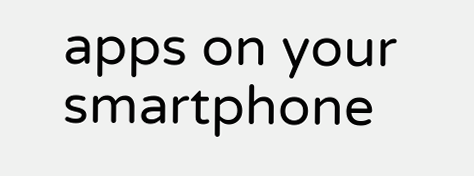apps on your smartphone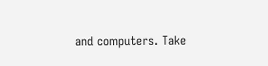and computers. Take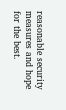reasonable security measures and hope for the best.